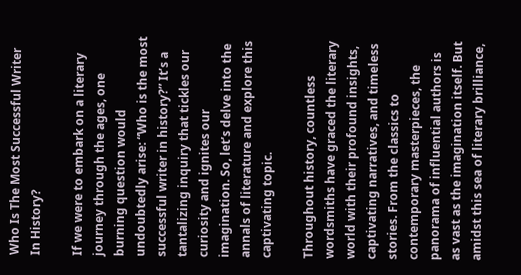Who Is The Most Successful Writer In History?

If we were to embark on a literary journey through the ages, one burning question would undoubtedly arise: “Who is the most successful writer in history?” It’s a tantalizing inquiry that tickles our curiosity and ignites our imagination. So, let’s delve into the annals of literature and explore this captivating topic.

Throughout history, countless wordsmiths have graced the literary world with their profound insights, captivating narratives, and timeless stories. From the classics to contemporary masterpieces, the panorama of influential authors is as vast as the imagination itself. But amidst this sea of literary brilliance,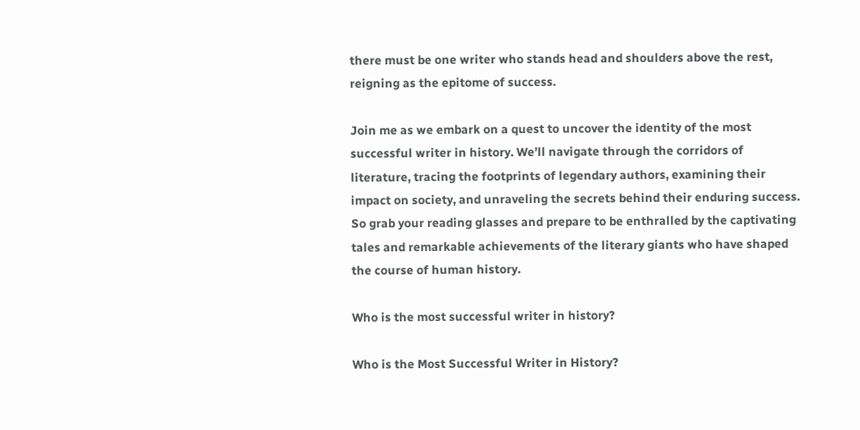there must be one writer who stands head and shoulders above the rest, reigning as the epitome of success.

Join me as we embark on a quest to uncover the identity of the most successful writer in history. We’ll navigate through the corridors of literature, tracing the footprints of legendary authors, examining their impact on society, and unraveling the secrets behind their enduring success. So grab your reading glasses and prepare to be enthralled by the captivating tales and remarkable achievements of the literary giants who have shaped the course of human history.

Who is the most successful writer in history?

Who is the Most Successful Writer in History?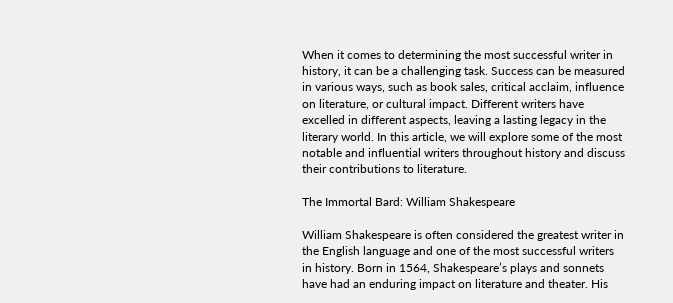When it comes to determining the most successful writer in history, it can be a challenging task. Success can be measured in various ways, such as book sales, critical acclaim, influence on literature, or cultural impact. Different writers have excelled in different aspects, leaving a lasting legacy in the literary world. In this article, we will explore some of the most notable and influential writers throughout history and discuss their contributions to literature.

The Immortal Bard: William Shakespeare

William Shakespeare is often considered the greatest writer in the English language and one of the most successful writers in history. Born in 1564, Shakespeare’s plays and sonnets have had an enduring impact on literature and theater. His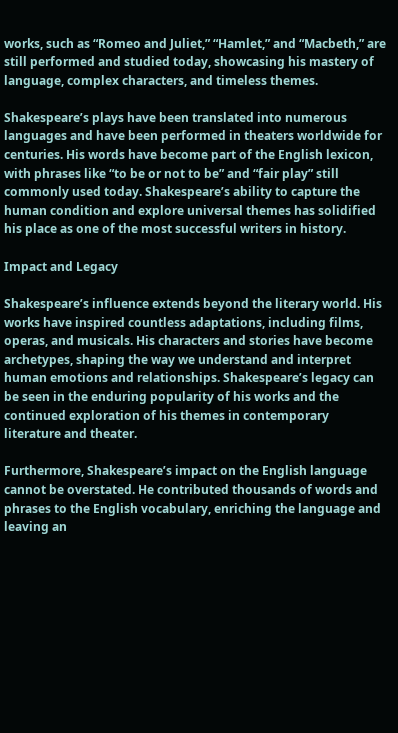works, such as “Romeo and Juliet,” “Hamlet,” and “Macbeth,” are still performed and studied today, showcasing his mastery of language, complex characters, and timeless themes.

Shakespeare’s plays have been translated into numerous languages and have been performed in theaters worldwide for centuries. His words have become part of the English lexicon, with phrases like “to be or not to be” and “fair play” still commonly used today. Shakespeare’s ability to capture the human condition and explore universal themes has solidified his place as one of the most successful writers in history.

Impact and Legacy

Shakespeare’s influence extends beyond the literary world. His works have inspired countless adaptations, including films, operas, and musicals. His characters and stories have become archetypes, shaping the way we understand and interpret human emotions and relationships. Shakespeare’s legacy can be seen in the enduring popularity of his works and the continued exploration of his themes in contemporary literature and theater.

Furthermore, Shakespeare’s impact on the English language cannot be overstated. He contributed thousands of words and phrases to the English vocabulary, enriching the language and leaving an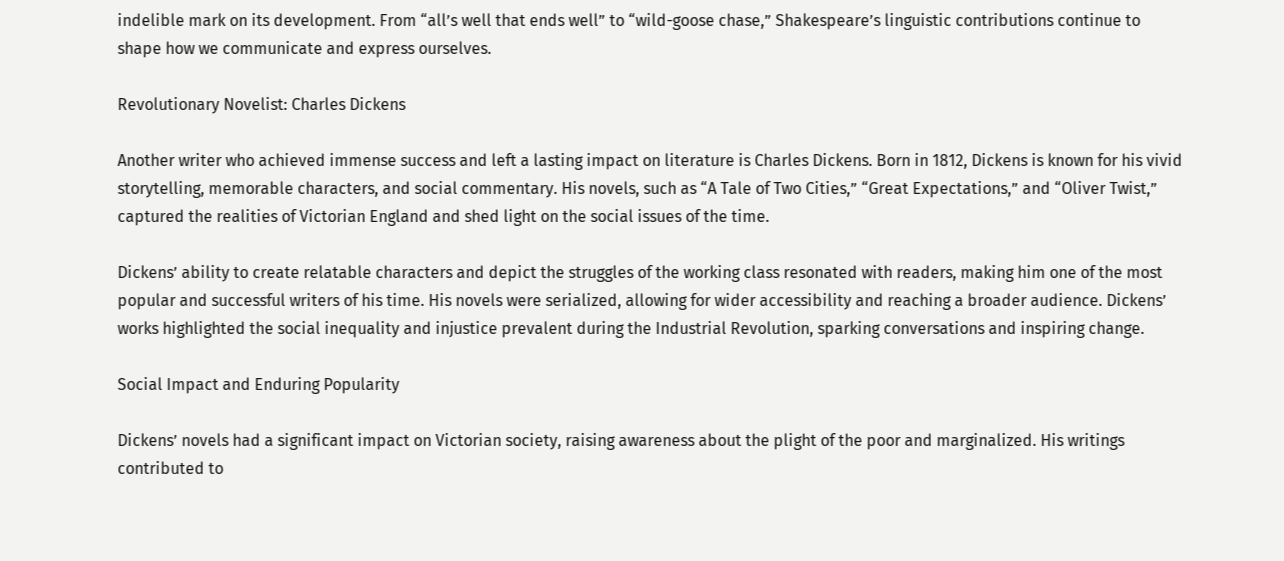indelible mark on its development. From “all’s well that ends well” to “wild-goose chase,” Shakespeare’s linguistic contributions continue to shape how we communicate and express ourselves.

Revolutionary Novelist: Charles Dickens

Another writer who achieved immense success and left a lasting impact on literature is Charles Dickens. Born in 1812, Dickens is known for his vivid storytelling, memorable characters, and social commentary. His novels, such as “A Tale of Two Cities,” “Great Expectations,” and “Oliver Twist,” captured the realities of Victorian England and shed light on the social issues of the time.

Dickens’ ability to create relatable characters and depict the struggles of the working class resonated with readers, making him one of the most popular and successful writers of his time. His novels were serialized, allowing for wider accessibility and reaching a broader audience. Dickens’ works highlighted the social inequality and injustice prevalent during the Industrial Revolution, sparking conversations and inspiring change.

Social Impact and Enduring Popularity

Dickens’ novels had a significant impact on Victorian society, raising awareness about the plight of the poor and marginalized. His writings contributed to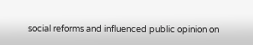social reforms and influenced public opinion on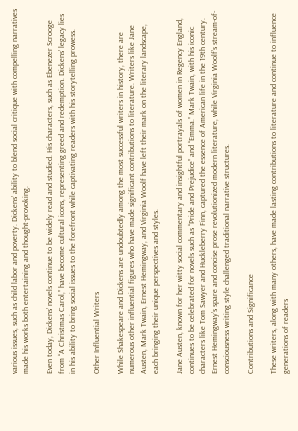various issues, such as child labor and poverty. Dickens’ ability to blend social critique with compelling narratives made his works both entertaining and thought-provoking.

Even today, Dickens’ novels continue to be widely read and studied. His characters, such as Ebenezer Scrooge from “A Christmas Carol,” have become cultural icons, representing greed and redemption. Dickens’ legacy lies in his ability to bring social issues to the forefront while captivating readers with his storytelling prowess.

Other Influential Writers

While Shakespeare and Dickens are undoubtedly among the most successful writers in history, there are numerous other influential figures who have made significant contributions to literature. Writers like Jane Austen, Mark Twain, Ernest Hemingway, and Virginia Woolf have left their mark on the literary landscape, each bringing their unique perspectives and styles.

Jane Austen, known for her witty social commentary and insightful portrayals of women in Regency England, continues to be celebrated for novels such as “Pride and Prejudice” and “Emma.” Mark Twain, with his iconic characters like Tom Sawyer and Huckleberry Finn, captured the essence of American life in the 19th century. Ernest Hemingway’s spare and concise prose revolutionized modern literature, while Virginia Woolf’s stream-of-consciousness writing style challenged traditional narrative structures.

Contributions and Significance

These writers, along with many others, have made lasting contributions to literature and continue to influence generations of readers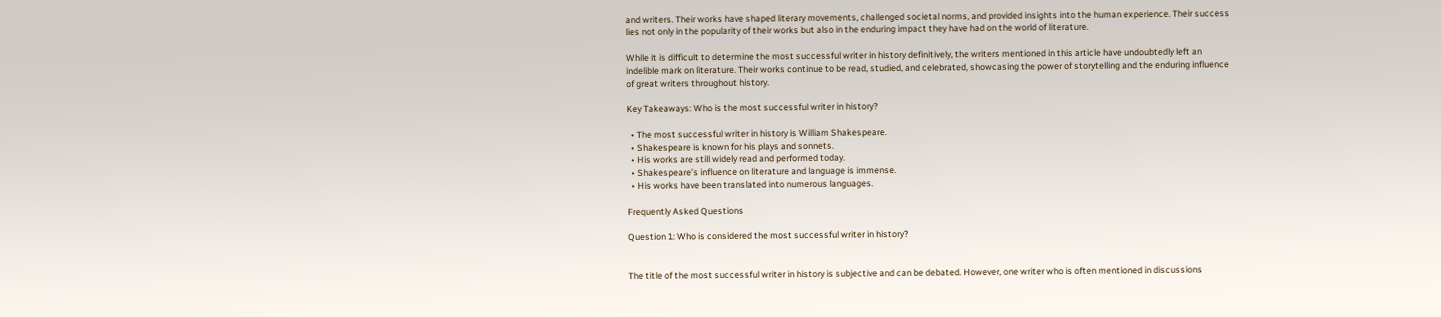and writers. Their works have shaped literary movements, challenged societal norms, and provided insights into the human experience. Their success lies not only in the popularity of their works but also in the enduring impact they have had on the world of literature.

While it is difficult to determine the most successful writer in history definitively, the writers mentioned in this article have undoubtedly left an indelible mark on literature. Their works continue to be read, studied, and celebrated, showcasing the power of storytelling and the enduring influence of great writers throughout history.

Key Takeaways: Who is the most successful writer in history?

  • The most successful writer in history is William Shakespeare.
  • Shakespeare is known for his plays and sonnets.
  • His works are still widely read and performed today.
  • Shakespeare’s influence on literature and language is immense.
  • His works have been translated into numerous languages.

Frequently Asked Questions

Question 1: Who is considered the most successful writer in history?


The title of the most successful writer in history is subjective and can be debated. However, one writer who is often mentioned in discussions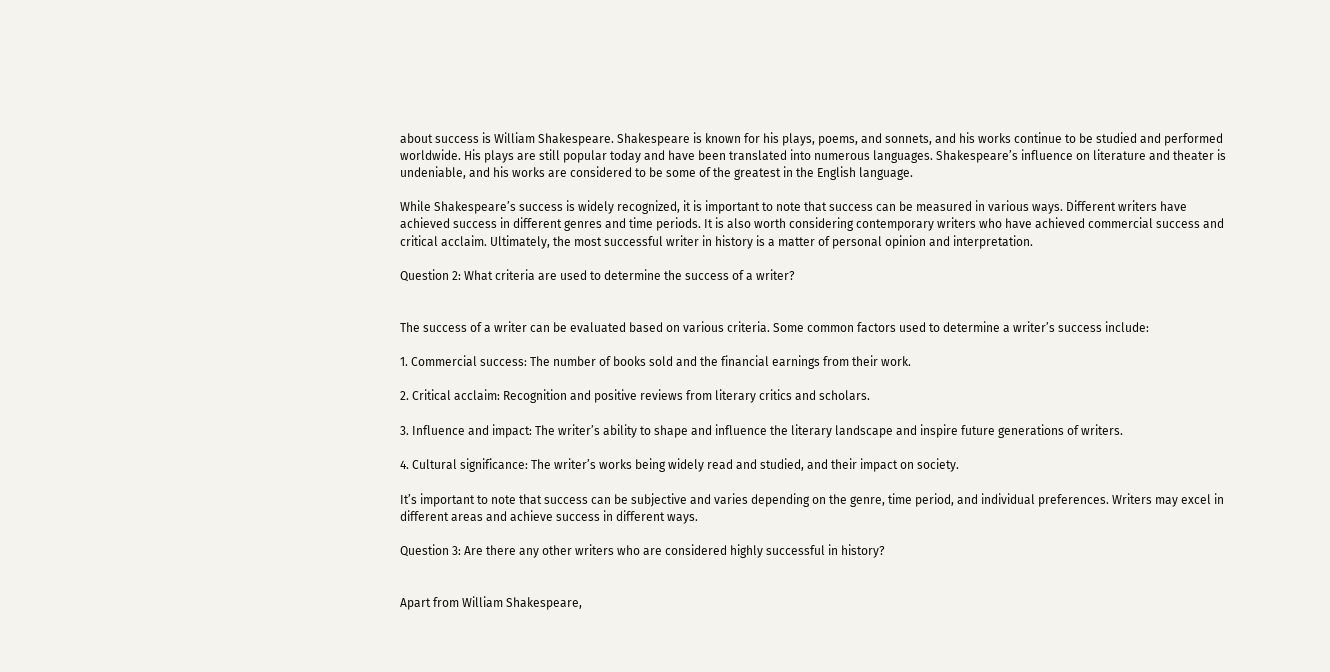about success is William Shakespeare. Shakespeare is known for his plays, poems, and sonnets, and his works continue to be studied and performed worldwide. His plays are still popular today and have been translated into numerous languages. Shakespeare’s influence on literature and theater is undeniable, and his works are considered to be some of the greatest in the English language.

While Shakespeare’s success is widely recognized, it is important to note that success can be measured in various ways. Different writers have achieved success in different genres and time periods. It is also worth considering contemporary writers who have achieved commercial success and critical acclaim. Ultimately, the most successful writer in history is a matter of personal opinion and interpretation.

Question 2: What criteria are used to determine the success of a writer?


The success of a writer can be evaluated based on various criteria. Some common factors used to determine a writer’s success include:

1. Commercial success: The number of books sold and the financial earnings from their work.

2. Critical acclaim: Recognition and positive reviews from literary critics and scholars.

3. Influence and impact: The writer’s ability to shape and influence the literary landscape and inspire future generations of writers.

4. Cultural significance: The writer’s works being widely read and studied, and their impact on society.

It’s important to note that success can be subjective and varies depending on the genre, time period, and individual preferences. Writers may excel in different areas and achieve success in different ways.

Question 3: Are there any other writers who are considered highly successful in history?


Apart from William Shakespeare,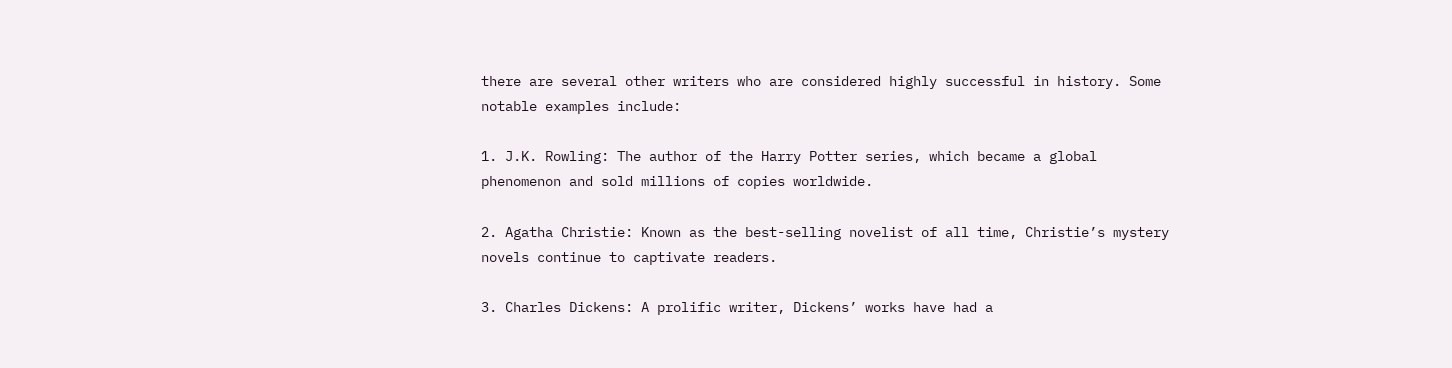there are several other writers who are considered highly successful in history. Some notable examples include:

1. J.K. Rowling: The author of the Harry Potter series, which became a global phenomenon and sold millions of copies worldwide.

2. Agatha Christie: Known as the best-selling novelist of all time, Christie’s mystery novels continue to captivate readers.

3. Charles Dickens: A prolific writer, Dickens’ works have had a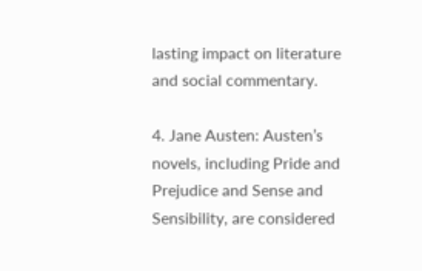lasting impact on literature and social commentary.

4. Jane Austen: Austen’s novels, including Pride and Prejudice and Sense and Sensibility, are considered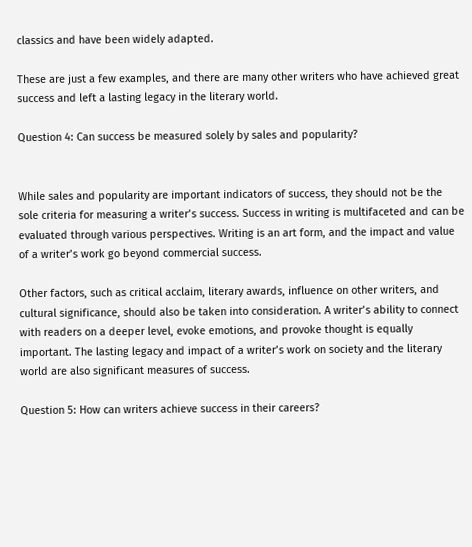classics and have been widely adapted.

These are just a few examples, and there are many other writers who have achieved great success and left a lasting legacy in the literary world.

Question 4: Can success be measured solely by sales and popularity?


While sales and popularity are important indicators of success, they should not be the sole criteria for measuring a writer’s success. Success in writing is multifaceted and can be evaluated through various perspectives. Writing is an art form, and the impact and value of a writer’s work go beyond commercial success.

Other factors, such as critical acclaim, literary awards, influence on other writers, and cultural significance, should also be taken into consideration. A writer’s ability to connect with readers on a deeper level, evoke emotions, and provoke thought is equally important. The lasting legacy and impact of a writer’s work on society and the literary world are also significant measures of success.

Question 5: How can writers achieve success in their careers?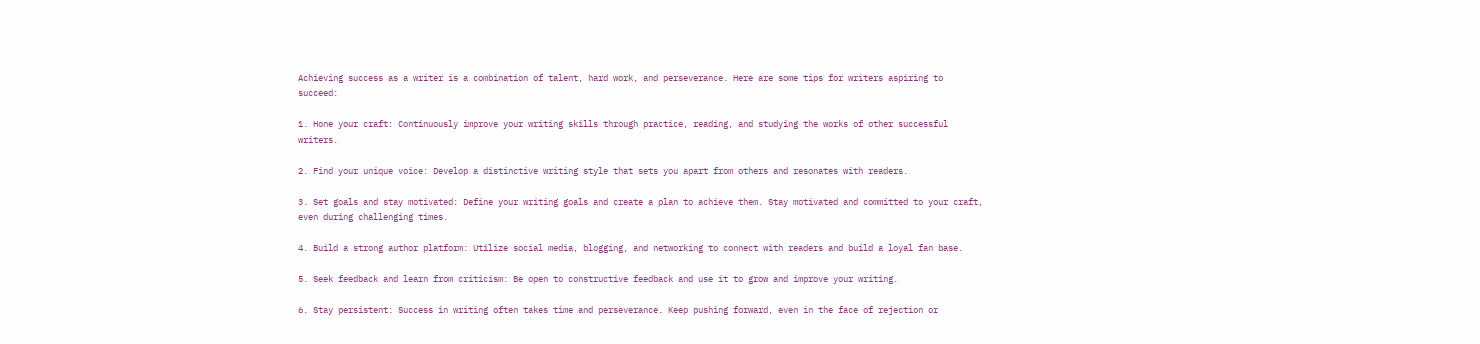Achieving success as a writer is a combination of talent, hard work, and perseverance. Here are some tips for writers aspiring to succeed:

1. Hone your craft: Continuously improve your writing skills through practice, reading, and studying the works of other successful writers.

2. Find your unique voice: Develop a distinctive writing style that sets you apart from others and resonates with readers.

3. Set goals and stay motivated: Define your writing goals and create a plan to achieve them. Stay motivated and committed to your craft, even during challenging times.

4. Build a strong author platform: Utilize social media, blogging, and networking to connect with readers and build a loyal fan base.

5. Seek feedback and learn from criticism: Be open to constructive feedback and use it to grow and improve your writing.

6. Stay persistent: Success in writing often takes time and perseverance. Keep pushing forward, even in the face of rejection or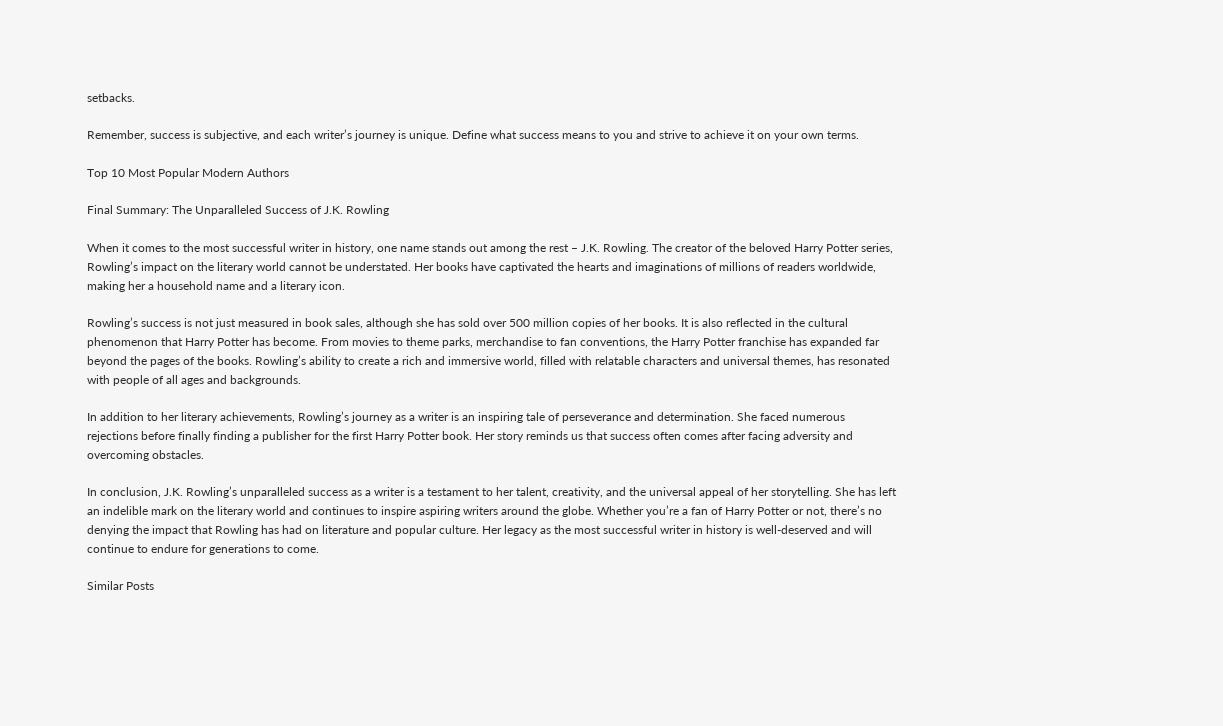setbacks.

Remember, success is subjective, and each writer’s journey is unique. Define what success means to you and strive to achieve it on your own terms.

Top 10 Most Popular Modern Authors

Final Summary: The Unparalleled Success of J.K. Rowling

When it comes to the most successful writer in history, one name stands out among the rest – J.K. Rowling. The creator of the beloved Harry Potter series, Rowling’s impact on the literary world cannot be understated. Her books have captivated the hearts and imaginations of millions of readers worldwide, making her a household name and a literary icon.

Rowling’s success is not just measured in book sales, although she has sold over 500 million copies of her books. It is also reflected in the cultural phenomenon that Harry Potter has become. From movies to theme parks, merchandise to fan conventions, the Harry Potter franchise has expanded far beyond the pages of the books. Rowling’s ability to create a rich and immersive world, filled with relatable characters and universal themes, has resonated with people of all ages and backgrounds.

In addition to her literary achievements, Rowling’s journey as a writer is an inspiring tale of perseverance and determination. She faced numerous rejections before finally finding a publisher for the first Harry Potter book. Her story reminds us that success often comes after facing adversity and overcoming obstacles.

In conclusion, J.K. Rowling’s unparalleled success as a writer is a testament to her talent, creativity, and the universal appeal of her storytelling. She has left an indelible mark on the literary world and continues to inspire aspiring writers around the globe. Whether you’re a fan of Harry Potter or not, there’s no denying the impact that Rowling has had on literature and popular culture. Her legacy as the most successful writer in history is well-deserved and will continue to endure for generations to come.

Similar Posts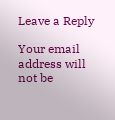Leave a Reply

Your email address will not be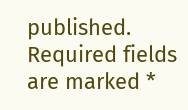published. Required fields are marked *